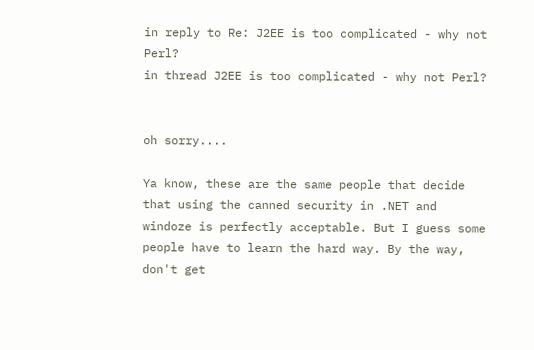in reply to Re: J2EE is too complicated - why not Perl?
in thread J2EE is too complicated - why not Perl?


oh sorry....

Ya know, these are the same people that decide that using the canned security in .NET and windoze is perfectly acceptable. But I guess some people have to learn the hard way. By the way, don't get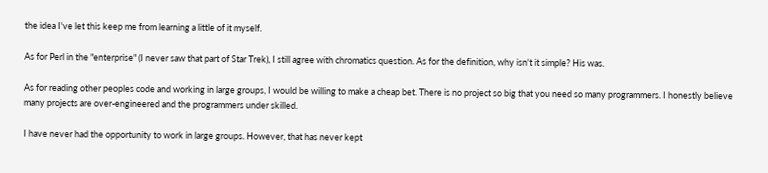the idea I've let this keep me from learning a little of it myself.

As for Perl in the "enterprise" (I never saw that part of Star Trek), I still agree with chromatics question. As for the definition, why isn't it simple? His was.

As for reading other peoples code and working in large groups, I would be willing to make a cheap bet. There is no project so big that you need so many programmers. I honestly believe many projects are over-engineered and the programmers under skilled.

I have never had the opportunity to work in large groups. However, that has never kept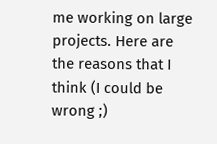me working on large projects. Here are the reasons that I think (I could be wrong ;)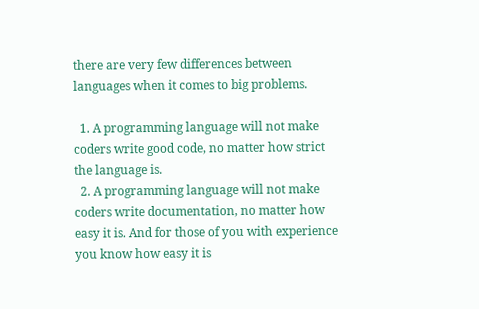there are very few differences between languages when it comes to big problems.

  1. A programming language will not make coders write good code, no matter how strict the language is.
  2. A programming language will not make coders write documentation, no matter how easy it is. And for those of you with experience you know how easy it is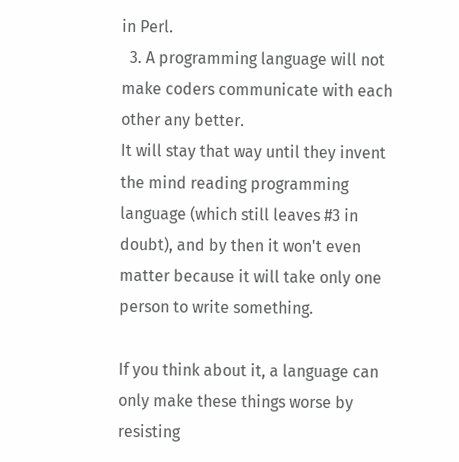in Perl.
  3. A programming language will not make coders communicate with each other any better.
It will stay that way until they invent the mind reading programming language (which still leaves #3 in doubt), and by then it won't even matter because it will take only one person to write something.

If you think about it, a language can only make these things worse by resisting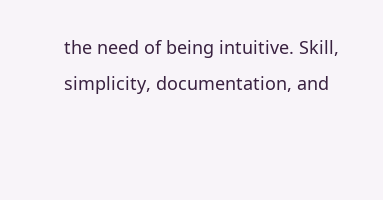the need of being intuitive. Skill, simplicity, documentation, and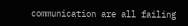communication are all failing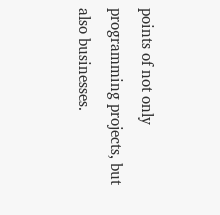points of not only programming projects, but also businesses.